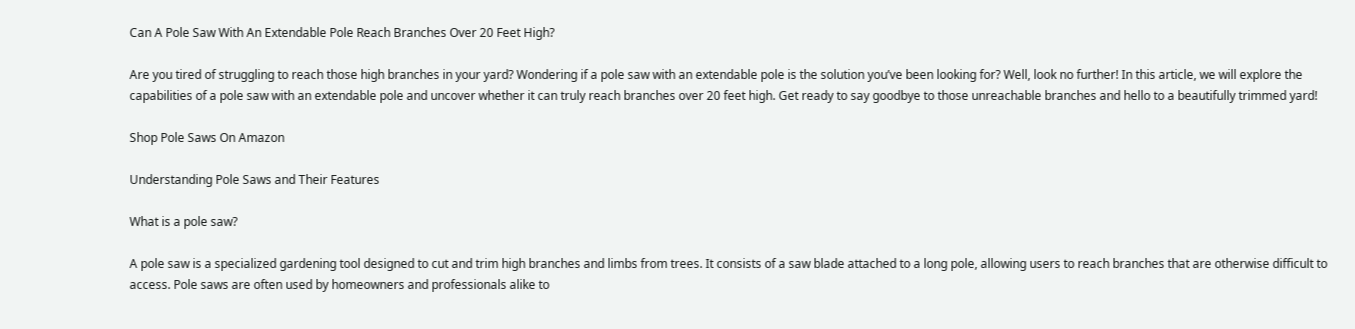Can A Pole Saw With An Extendable Pole Reach Branches Over 20 Feet High?

Are you tired of struggling to reach those high branches in your yard? Wondering if a pole saw with an extendable pole is the solution you’ve been looking for? Well, look no further! In this article, we will explore the capabilities of a pole saw with an extendable pole and uncover whether it can truly reach branches over 20 feet high. Get ready to say goodbye to those unreachable branches and hello to a beautifully trimmed yard!

Shop Pole Saws On Amazon

Understanding Pole Saws and Their Features

What is a pole saw?

A pole saw is a specialized gardening tool designed to cut and trim high branches and limbs from trees. It consists of a saw blade attached to a long pole, allowing users to reach branches that are otherwise difficult to access. Pole saws are often used by homeowners and professionals alike to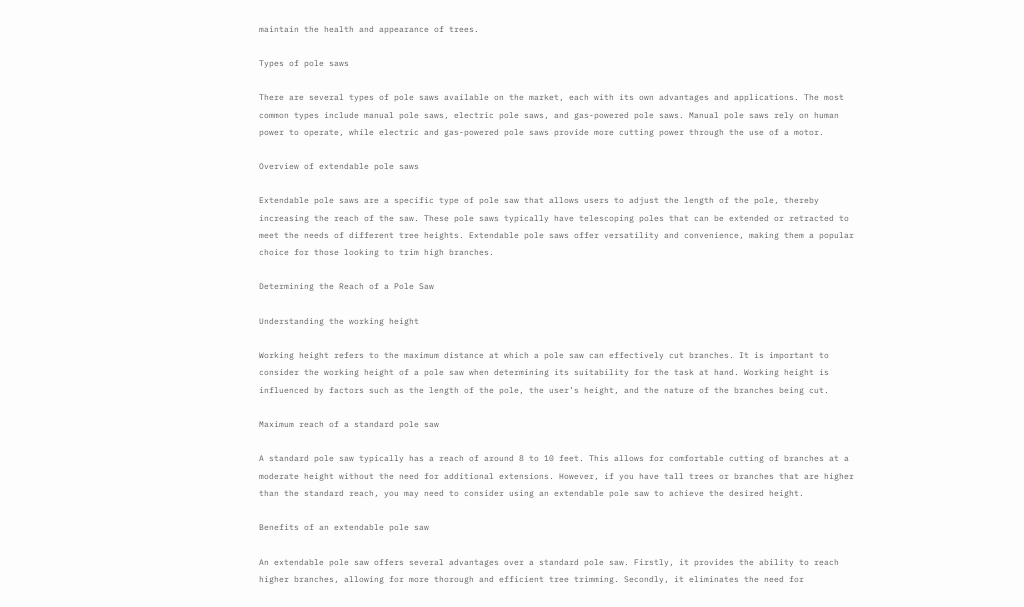maintain the health and appearance of trees.

Types of pole saws

There are several types of pole saws available on the market, each with its own advantages and applications. The most common types include manual pole saws, electric pole saws, and gas-powered pole saws. Manual pole saws rely on human power to operate, while electric and gas-powered pole saws provide more cutting power through the use of a motor.

Overview of extendable pole saws

Extendable pole saws are a specific type of pole saw that allows users to adjust the length of the pole, thereby increasing the reach of the saw. These pole saws typically have telescoping poles that can be extended or retracted to meet the needs of different tree heights. Extendable pole saws offer versatility and convenience, making them a popular choice for those looking to trim high branches.

Determining the Reach of a Pole Saw

Understanding the working height

Working height refers to the maximum distance at which a pole saw can effectively cut branches. It is important to consider the working height of a pole saw when determining its suitability for the task at hand. Working height is influenced by factors such as the length of the pole, the user’s height, and the nature of the branches being cut.

Maximum reach of a standard pole saw

A standard pole saw typically has a reach of around 8 to 10 feet. This allows for comfortable cutting of branches at a moderate height without the need for additional extensions. However, if you have tall trees or branches that are higher than the standard reach, you may need to consider using an extendable pole saw to achieve the desired height.

Benefits of an extendable pole saw

An extendable pole saw offers several advantages over a standard pole saw. Firstly, it provides the ability to reach higher branches, allowing for more thorough and efficient tree trimming. Secondly, it eliminates the need for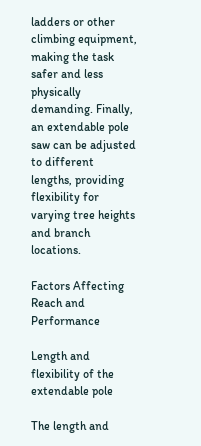ladders or other climbing equipment, making the task safer and less physically demanding. Finally, an extendable pole saw can be adjusted to different lengths, providing flexibility for varying tree heights and branch locations.

Factors Affecting Reach and Performance

Length and flexibility of the extendable pole

The length and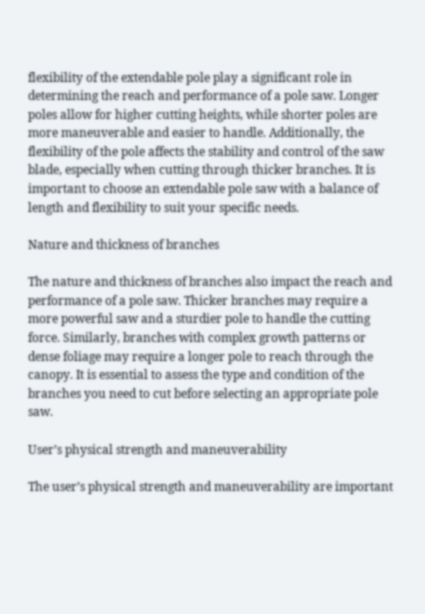flexibility of the extendable pole play a significant role in determining the reach and performance of a pole saw. Longer poles allow for higher cutting heights, while shorter poles are more maneuverable and easier to handle. Additionally, the flexibility of the pole affects the stability and control of the saw blade, especially when cutting through thicker branches. It is important to choose an extendable pole saw with a balance of length and flexibility to suit your specific needs.

Nature and thickness of branches

The nature and thickness of branches also impact the reach and performance of a pole saw. Thicker branches may require a more powerful saw and a sturdier pole to handle the cutting force. Similarly, branches with complex growth patterns or dense foliage may require a longer pole to reach through the canopy. It is essential to assess the type and condition of the branches you need to cut before selecting an appropriate pole saw.

User’s physical strength and maneuverability

The user’s physical strength and maneuverability are important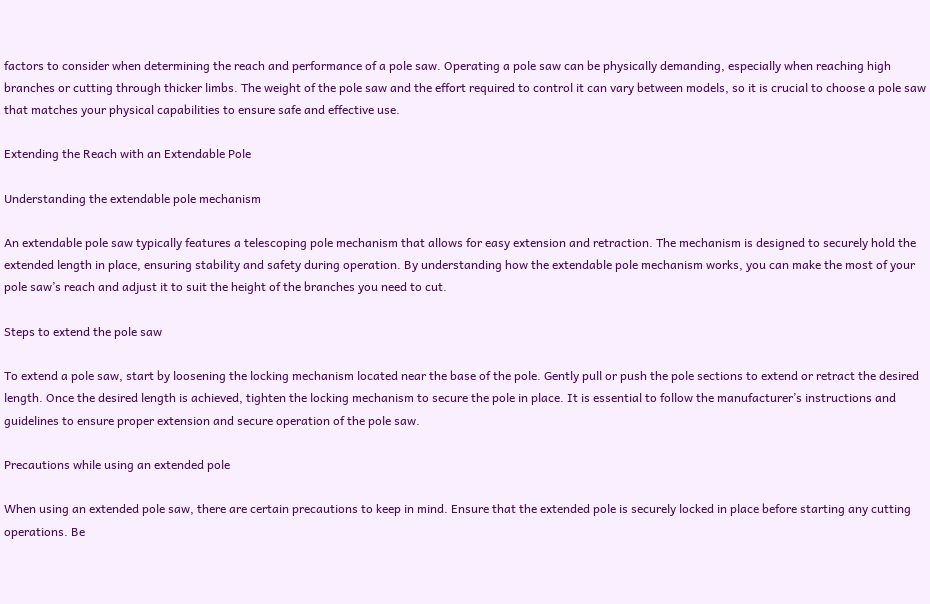factors to consider when determining the reach and performance of a pole saw. Operating a pole saw can be physically demanding, especially when reaching high branches or cutting through thicker limbs. The weight of the pole saw and the effort required to control it can vary between models, so it is crucial to choose a pole saw that matches your physical capabilities to ensure safe and effective use.

Extending the Reach with an Extendable Pole

Understanding the extendable pole mechanism

An extendable pole saw typically features a telescoping pole mechanism that allows for easy extension and retraction. The mechanism is designed to securely hold the extended length in place, ensuring stability and safety during operation. By understanding how the extendable pole mechanism works, you can make the most of your pole saw’s reach and adjust it to suit the height of the branches you need to cut.

Steps to extend the pole saw

To extend a pole saw, start by loosening the locking mechanism located near the base of the pole. Gently pull or push the pole sections to extend or retract the desired length. Once the desired length is achieved, tighten the locking mechanism to secure the pole in place. It is essential to follow the manufacturer’s instructions and guidelines to ensure proper extension and secure operation of the pole saw.

Precautions while using an extended pole

When using an extended pole saw, there are certain precautions to keep in mind. Ensure that the extended pole is securely locked in place before starting any cutting operations. Be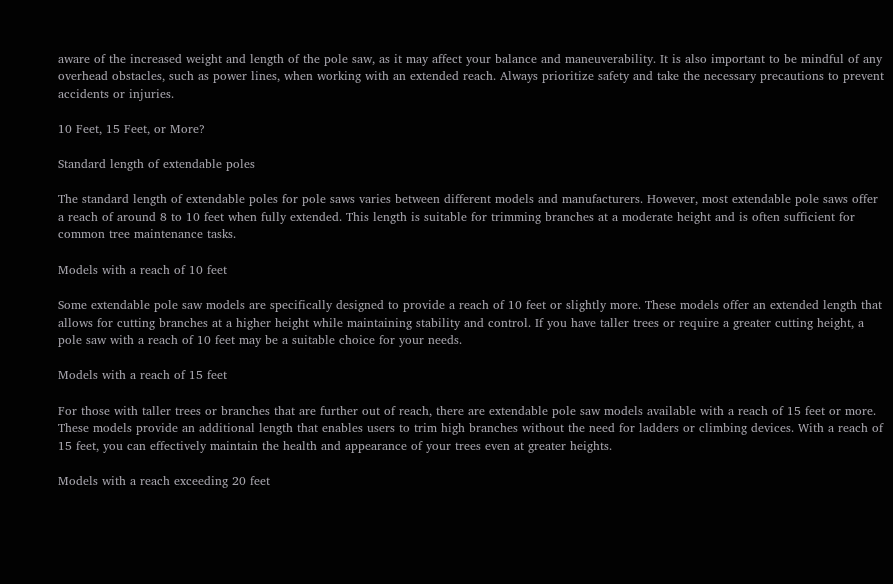aware of the increased weight and length of the pole saw, as it may affect your balance and maneuverability. It is also important to be mindful of any overhead obstacles, such as power lines, when working with an extended reach. Always prioritize safety and take the necessary precautions to prevent accidents or injuries.

10 Feet, 15 Feet, or More?

Standard length of extendable poles

The standard length of extendable poles for pole saws varies between different models and manufacturers. However, most extendable pole saws offer a reach of around 8 to 10 feet when fully extended. This length is suitable for trimming branches at a moderate height and is often sufficient for common tree maintenance tasks.

Models with a reach of 10 feet

Some extendable pole saw models are specifically designed to provide a reach of 10 feet or slightly more. These models offer an extended length that allows for cutting branches at a higher height while maintaining stability and control. If you have taller trees or require a greater cutting height, a pole saw with a reach of 10 feet may be a suitable choice for your needs.

Models with a reach of 15 feet

For those with taller trees or branches that are further out of reach, there are extendable pole saw models available with a reach of 15 feet or more. These models provide an additional length that enables users to trim high branches without the need for ladders or climbing devices. With a reach of 15 feet, you can effectively maintain the health and appearance of your trees even at greater heights.

Models with a reach exceeding 20 feet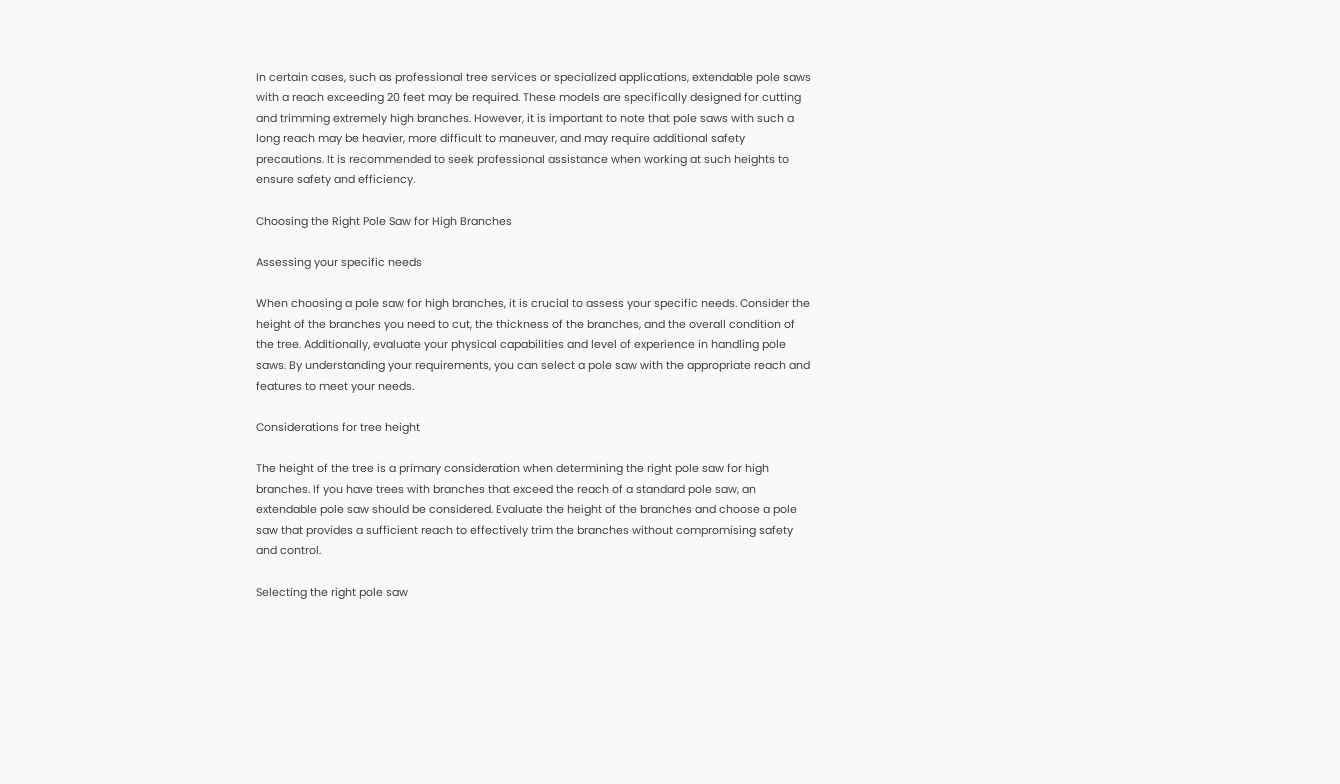In certain cases, such as professional tree services or specialized applications, extendable pole saws with a reach exceeding 20 feet may be required. These models are specifically designed for cutting and trimming extremely high branches. However, it is important to note that pole saws with such a long reach may be heavier, more difficult to maneuver, and may require additional safety precautions. It is recommended to seek professional assistance when working at such heights to ensure safety and efficiency.

Choosing the Right Pole Saw for High Branches

Assessing your specific needs

When choosing a pole saw for high branches, it is crucial to assess your specific needs. Consider the height of the branches you need to cut, the thickness of the branches, and the overall condition of the tree. Additionally, evaluate your physical capabilities and level of experience in handling pole saws. By understanding your requirements, you can select a pole saw with the appropriate reach and features to meet your needs.

Considerations for tree height

The height of the tree is a primary consideration when determining the right pole saw for high branches. If you have trees with branches that exceed the reach of a standard pole saw, an extendable pole saw should be considered. Evaluate the height of the branches and choose a pole saw that provides a sufficient reach to effectively trim the branches without compromising safety and control.

Selecting the right pole saw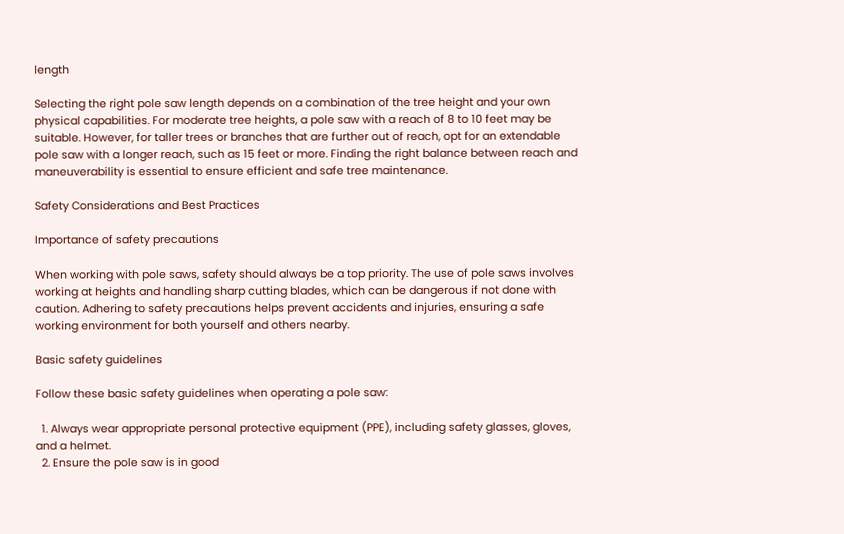length

Selecting the right pole saw length depends on a combination of the tree height and your own physical capabilities. For moderate tree heights, a pole saw with a reach of 8 to 10 feet may be suitable. However, for taller trees or branches that are further out of reach, opt for an extendable pole saw with a longer reach, such as 15 feet or more. Finding the right balance between reach and maneuverability is essential to ensure efficient and safe tree maintenance.

Safety Considerations and Best Practices

Importance of safety precautions

When working with pole saws, safety should always be a top priority. The use of pole saws involves working at heights and handling sharp cutting blades, which can be dangerous if not done with caution. Adhering to safety precautions helps prevent accidents and injuries, ensuring a safe working environment for both yourself and others nearby.

Basic safety guidelines

Follow these basic safety guidelines when operating a pole saw:

  1. Always wear appropriate personal protective equipment (PPE), including safety glasses, gloves, and a helmet.
  2. Ensure the pole saw is in good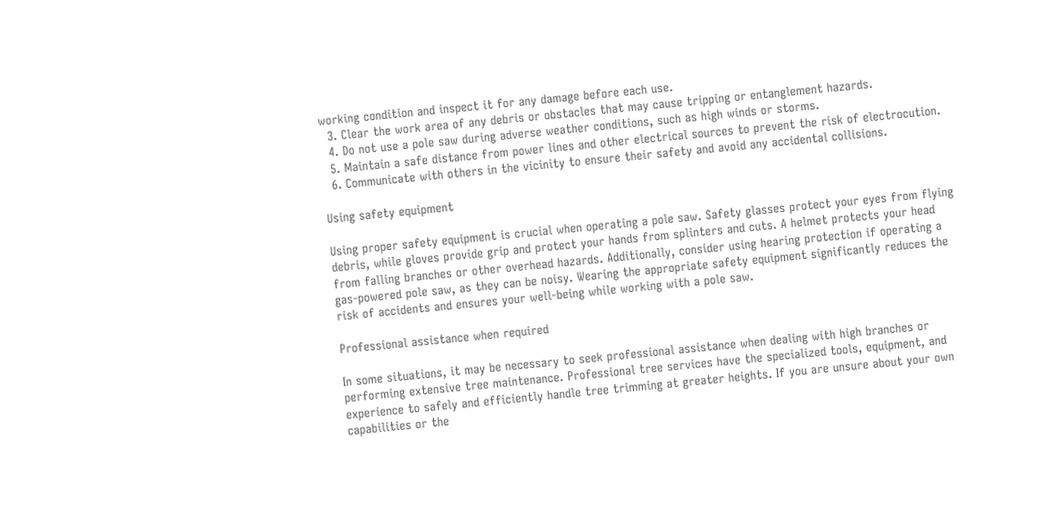working condition and inspect it for any damage before each use.
  3. Clear the work area of any debris or obstacles that may cause tripping or entanglement hazards.
  4. Do not use a pole saw during adverse weather conditions, such as high winds or storms.
  5. Maintain a safe distance from power lines and other electrical sources to prevent the risk of electrocution.
  6. Communicate with others in the vicinity to ensure their safety and avoid any accidental collisions.

Using safety equipment

Using proper safety equipment is crucial when operating a pole saw. Safety glasses protect your eyes from flying debris, while gloves provide grip and protect your hands from splinters and cuts. A helmet protects your head from falling branches or other overhead hazards. Additionally, consider using hearing protection if operating a gas-powered pole saw, as they can be noisy. Wearing the appropriate safety equipment significantly reduces the risk of accidents and ensures your well-being while working with a pole saw.

Professional assistance when required

In some situations, it may be necessary to seek professional assistance when dealing with high branches or performing extensive tree maintenance. Professional tree services have the specialized tools, equipment, and experience to safely and efficiently handle tree trimming at greater heights. If you are unsure about your own capabilities or the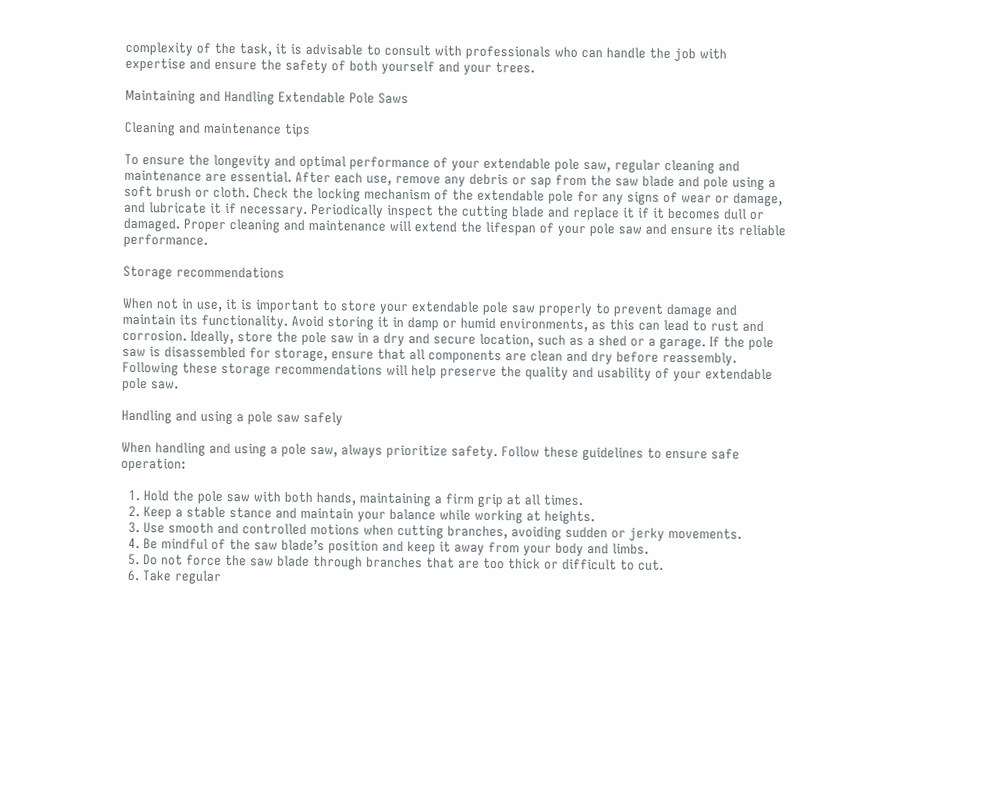complexity of the task, it is advisable to consult with professionals who can handle the job with expertise and ensure the safety of both yourself and your trees.

Maintaining and Handling Extendable Pole Saws

Cleaning and maintenance tips

To ensure the longevity and optimal performance of your extendable pole saw, regular cleaning and maintenance are essential. After each use, remove any debris or sap from the saw blade and pole using a soft brush or cloth. Check the locking mechanism of the extendable pole for any signs of wear or damage, and lubricate it if necessary. Periodically inspect the cutting blade and replace it if it becomes dull or damaged. Proper cleaning and maintenance will extend the lifespan of your pole saw and ensure its reliable performance.

Storage recommendations

When not in use, it is important to store your extendable pole saw properly to prevent damage and maintain its functionality. Avoid storing it in damp or humid environments, as this can lead to rust and corrosion. Ideally, store the pole saw in a dry and secure location, such as a shed or a garage. If the pole saw is disassembled for storage, ensure that all components are clean and dry before reassembly. Following these storage recommendations will help preserve the quality and usability of your extendable pole saw.

Handling and using a pole saw safely

When handling and using a pole saw, always prioritize safety. Follow these guidelines to ensure safe operation:

  1. Hold the pole saw with both hands, maintaining a firm grip at all times.
  2. Keep a stable stance and maintain your balance while working at heights.
  3. Use smooth and controlled motions when cutting branches, avoiding sudden or jerky movements.
  4. Be mindful of the saw blade’s position and keep it away from your body and limbs.
  5. Do not force the saw blade through branches that are too thick or difficult to cut.
  6. Take regular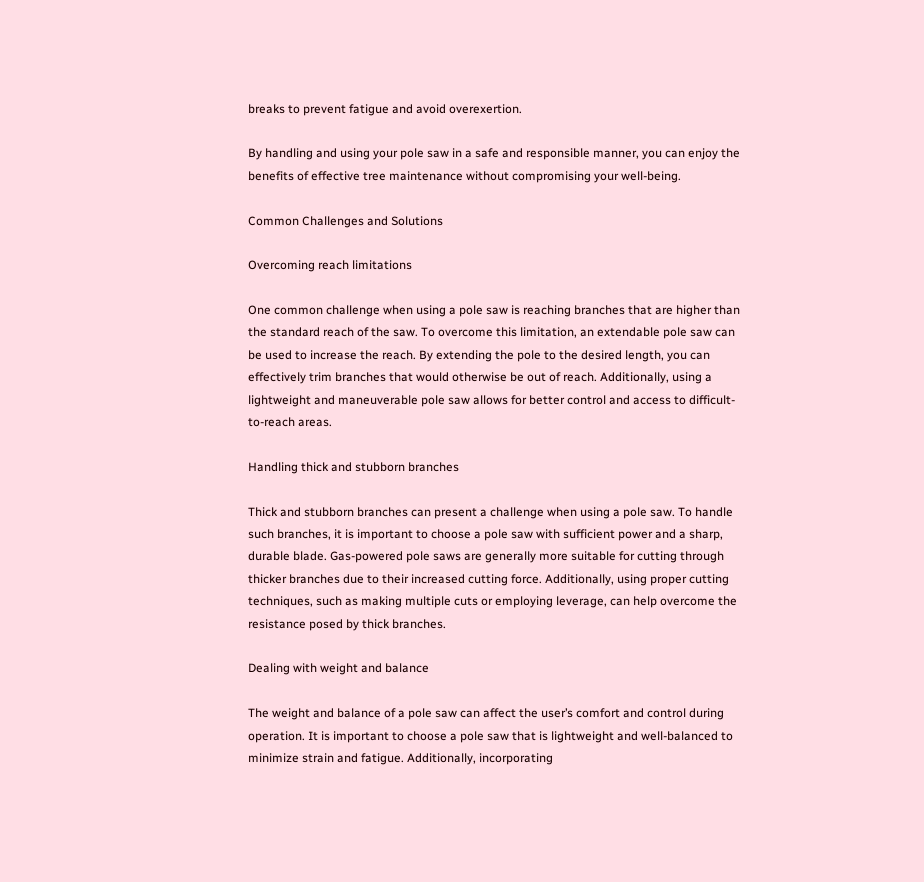breaks to prevent fatigue and avoid overexertion.

By handling and using your pole saw in a safe and responsible manner, you can enjoy the benefits of effective tree maintenance without compromising your well-being.

Common Challenges and Solutions

Overcoming reach limitations

One common challenge when using a pole saw is reaching branches that are higher than the standard reach of the saw. To overcome this limitation, an extendable pole saw can be used to increase the reach. By extending the pole to the desired length, you can effectively trim branches that would otherwise be out of reach. Additionally, using a lightweight and maneuverable pole saw allows for better control and access to difficult-to-reach areas.

Handling thick and stubborn branches

Thick and stubborn branches can present a challenge when using a pole saw. To handle such branches, it is important to choose a pole saw with sufficient power and a sharp, durable blade. Gas-powered pole saws are generally more suitable for cutting through thicker branches due to their increased cutting force. Additionally, using proper cutting techniques, such as making multiple cuts or employing leverage, can help overcome the resistance posed by thick branches.

Dealing with weight and balance

The weight and balance of a pole saw can affect the user’s comfort and control during operation. It is important to choose a pole saw that is lightweight and well-balanced to minimize strain and fatigue. Additionally, incorporating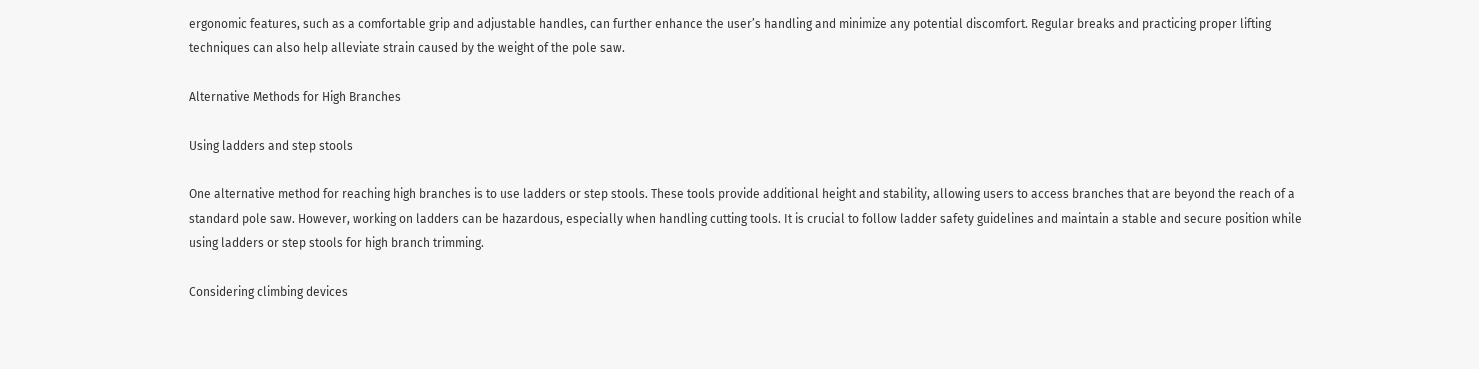ergonomic features, such as a comfortable grip and adjustable handles, can further enhance the user’s handling and minimize any potential discomfort. Regular breaks and practicing proper lifting techniques can also help alleviate strain caused by the weight of the pole saw.

Alternative Methods for High Branches

Using ladders and step stools

One alternative method for reaching high branches is to use ladders or step stools. These tools provide additional height and stability, allowing users to access branches that are beyond the reach of a standard pole saw. However, working on ladders can be hazardous, especially when handling cutting tools. It is crucial to follow ladder safety guidelines and maintain a stable and secure position while using ladders or step stools for high branch trimming.

Considering climbing devices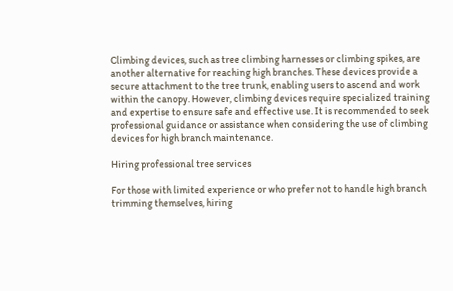Climbing devices, such as tree climbing harnesses or climbing spikes, are another alternative for reaching high branches. These devices provide a secure attachment to the tree trunk, enabling users to ascend and work within the canopy. However, climbing devices require specialized training and expertise to ensure safe and effective use. It is recommended to seek professional guidance or assistance when considering the use of climbing devices for high branch maintenance.

Hiring professional tree services

For those with limited experience or who prefer not to handle high branch trimming themselves, hiring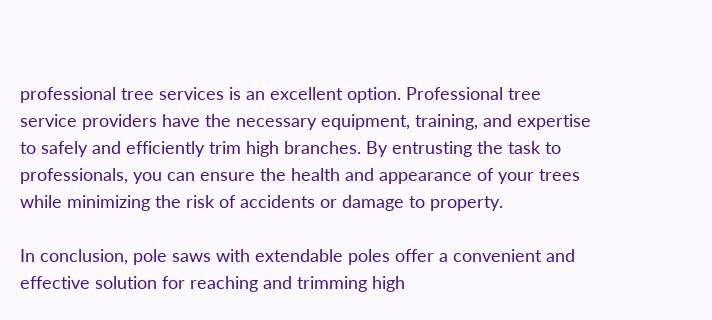professional tree services is an excellent option. Professional tree service providers have the necessary equipment, training, and expertise to safely and efficiently trim high branches. By entrusting the task to professionals, you can ensure the health and appearance of your trees while minimizing the risk of accidents or damage to property.

In conclusion, pole saws with extendable poles offer a convenient and effective solution for reaching and trimming high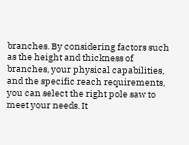branches. By considering factors such as the height and thickness of branches, your physical capabilities, and the specific reach requirements, you can select the right pole saw to meet your needs. It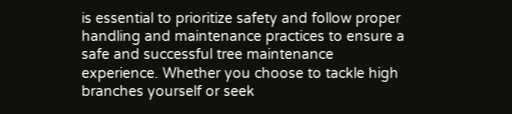is essential to prioritize safety and follow proper handling and maintenance practices to ensure a safe and successful tree maintenance experience. Whether you choose to tackle high branches yourself or seek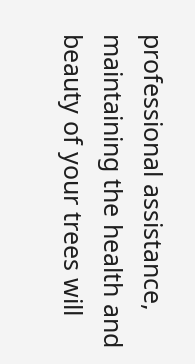professional assistance, maintaining the health and beauty of your trees will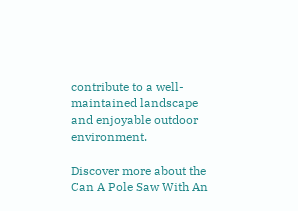contribute to a well-maintained landscape and enjoyable outdoor environment.

Discover more about the Can A Pole Saw With An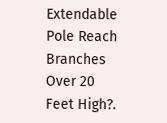Extendable Pole Reach Branches Over 20 Feet High?.